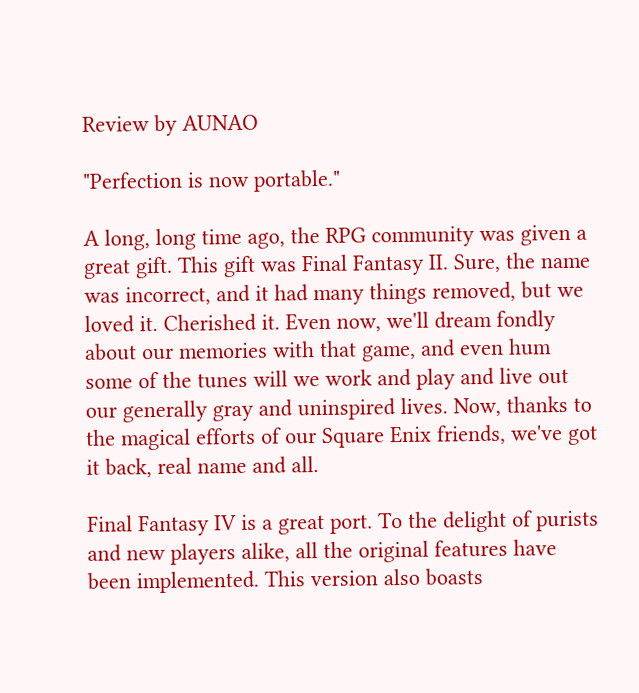Review by AUNAO

"Perfection is now portable."

A long, long time ago, the RPG community was given a great gift. This gift was Final Fantasy II. Sure, the name was incorrect, and it had many things removed, but we loved it. Cherished it. Even now, we'll dream fondly about our memories with that game, and even hum some of the tunes will we work and play and live out our generally gray and uninspired lives. Now, thanks to the magical efforts of our Square Enix friends, we've got it back, real name and all.

Final Fantasy IV is a great port. To the delight of purists and new players alike, all the original features have been implemented. This version also boasts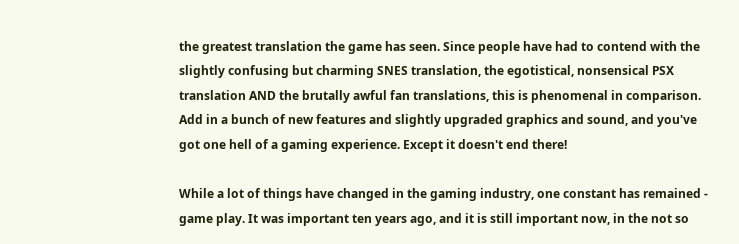the greatest translation the game has seen. Since people have had to contend with the slightly confusing but charming SNES translation, the egotistical, nonsensical PSX translation AND the brutally awful fan translations, this is phenomenal in comparison. Add in a bunch of new features and slightly upgraded graphics and sound, and you've got one hell of a gaming experience. Except it doesn't end there!

While a lot of things have changed in the gaming industry, one constant has remained - game play. It was important ten years ago, and it is still important now, in the not so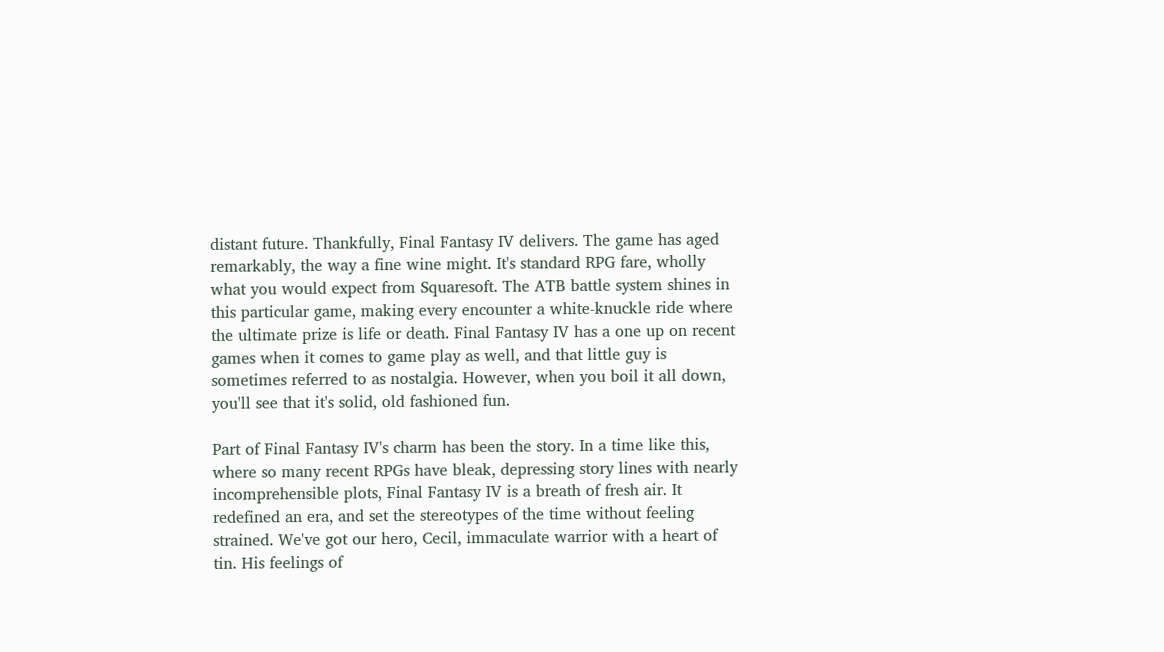distant future. Thankfully, Final Fantasy IV delivers. The game has aged remarkably, the way a fine wine might. It's standard RPG fare, wholly what you would expect from Squaresoft. The ATB battle system shines in this particular game, making every encounter a white-knuckle ride where the ultimate prize is life or death. Final Fantasy IV has a one up on recent games when it comes to game play as well, and that little guy is sometimes referred to as nostalgia. However, when you boil it all down, you'll see that it's solid, old fashioned fun.

Part of Final Fantasy IV's charm has been the story. In a time like this, where so many recent RPGs have bleak, depressing story lines with nearly incomprehensible plots, Final Fantasy IV is a breath of fresh air. It redefined an era, and set the stereotypes of the time without feeling strained. We've got our hero, Cecil, immaculate warrior with a heart of tin. His feelings of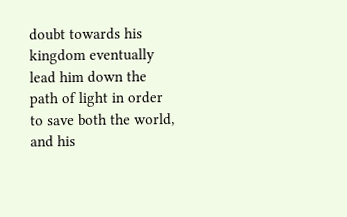doubt towards his kingdom eventually lead him down the path of light in order to save both the world, and his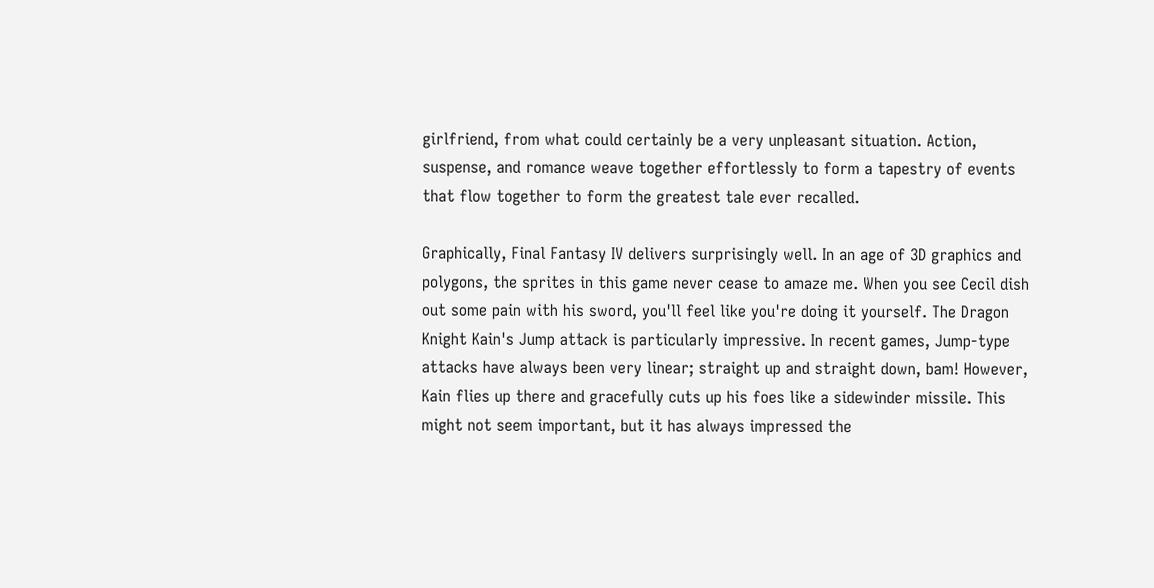girlfriend, from what could certainly be a very unpleasant situation. Action, suspense, and romance weave together effortlessly to form a tapestry of events that flow together to form the greatest tale ever recalled.

Graphically, Final Fantasy IV delivers surprisingly well. In an age of 3D graphics and polygons, the sprites in this game never cease to amaze me. When you see Cecil dish out some pain with his sword, you'll feel like you're doing it yourself. The Dragon Knight Kain's Jump attack is particularly impressive. In recent games, Jump-type attacks have always been very linear; straight up and straight down, bam! However, Kain flies up there and gracefully cuts up his foes like a sidewinder missile. This might not seem important, but it has always impressed the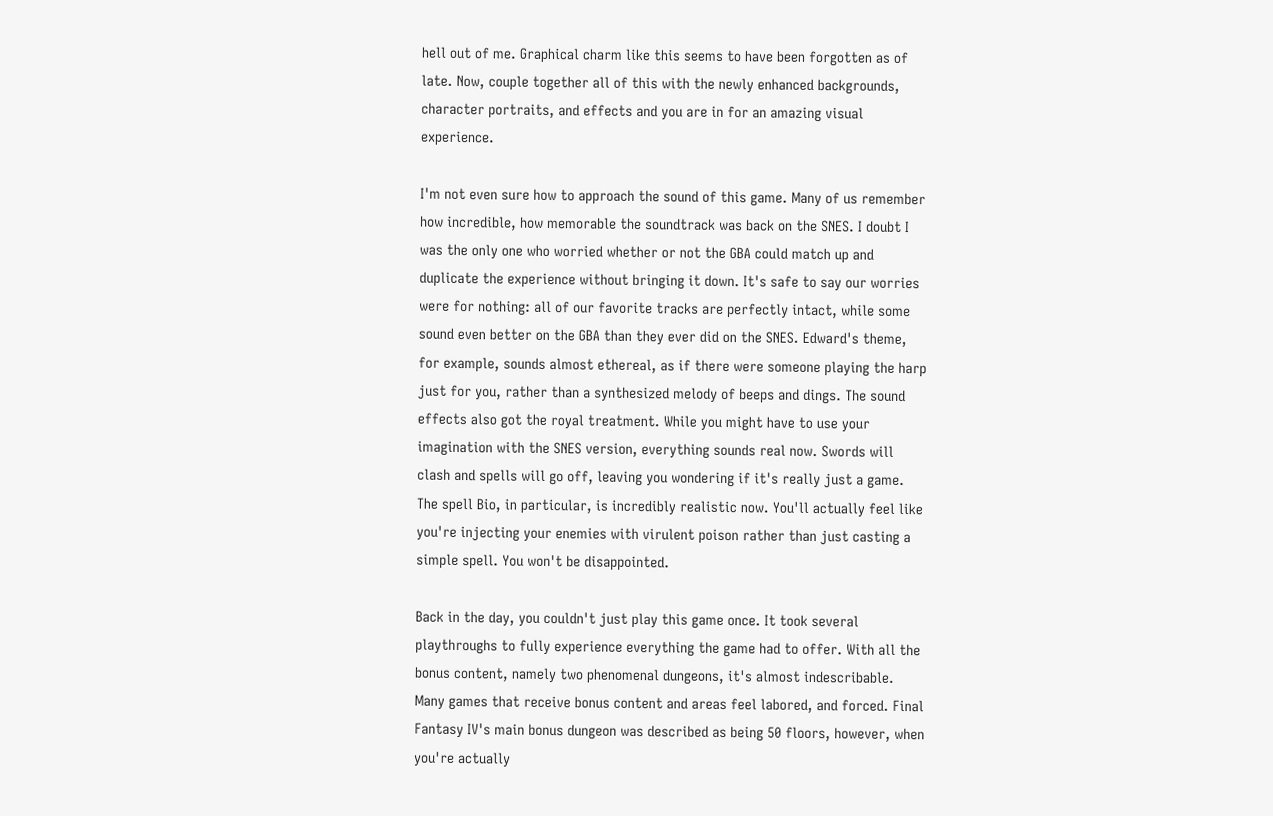hell out of me. Graphical charm like this seems to have been forgotten as of late. Now, couple together all of this with the newly enhanced backgrounds, character portraits, and effects and you are in for an amazing visual experience.

I'm not even sure how to approach the sound of this game. Many of us remember how incredible, how memorable the soundtrack was back on the SNES. I doubt I was the only one who worried whether or not the GBA could match up and duplicate the experience without bringing it down. It's safe to say our worries were for nothing: all of our favorite tracks are perfectly intact, while some sound even better on the GBA than they ever did on the SNES. Edward's theme, for example, sounds almost ethereal, as if there were someone playing the harp just for you, rather than a synthesized melody of beeps and dings. The sound effects also got the royal treatment. While you might have to use your imagination with the SNES version, everything sounds real now. Swords will clash and spells will go off, leaving you wondering if it's really just a game. The spell Bio, in particular, is incredibly realistic now. You'll actually feel like you're injecting your enemies with virulent poison rather than just casting a simple spell. You won't be disappointed.

Back in the day, you couldn't just play this game once. It took several playthroughs to fully experience everything the game had to offer. With all the bonus content, namely two phenomenal dungeons, it's almost indescribable. Many games that receive bonus content and areas feel labored, and forced. Final Fantasy IV's main bonus dungeon was described as being 50 floors, however, when you're actually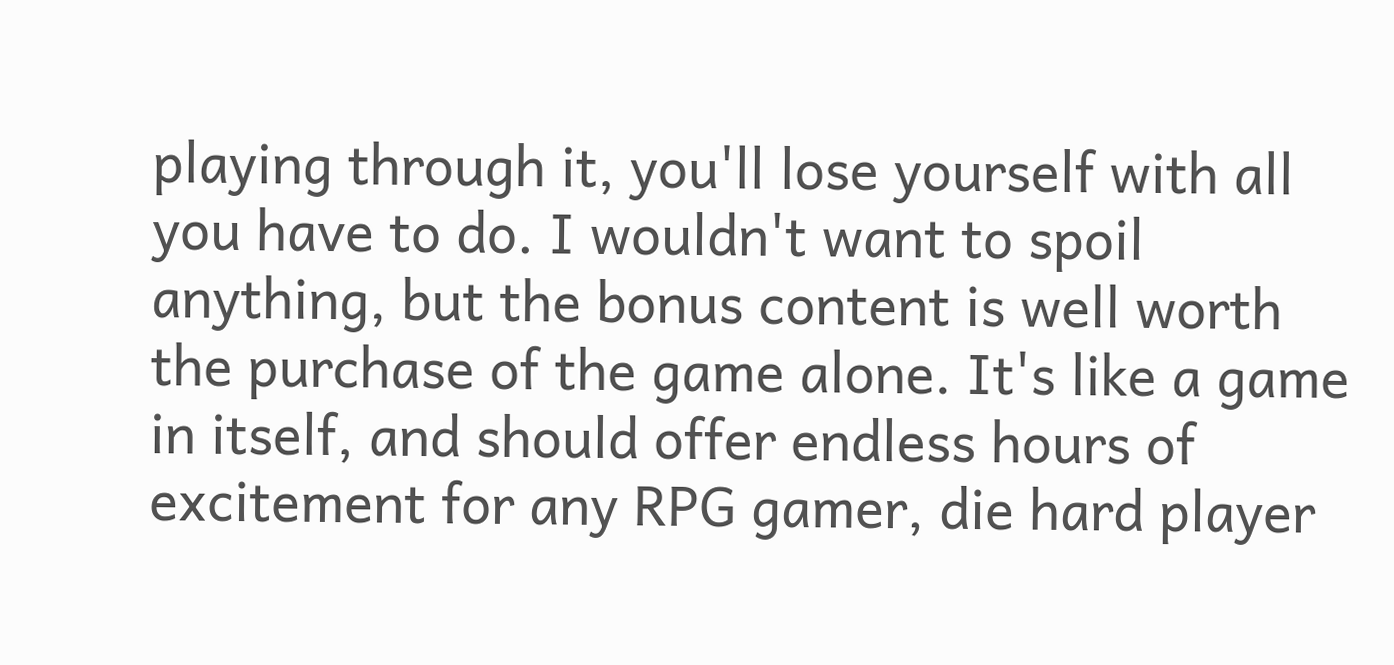playing through it, you'll lose yourself with all you have to do. I wouldn't want to spoil anything, but the bonus content is well worth the purchase of the game alone. It's like a game in itself, and should offer endless hours of excitement for any RPG gamer, die hard player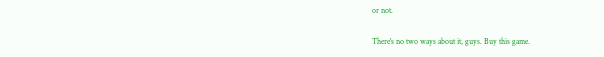or not.

There's no two ways about it, guys. Buy this game.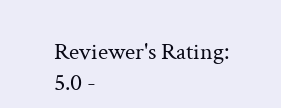Reviewer's Rating:   5.0 -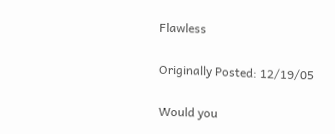Flawless

Originally Posted: 12/19/05

Would you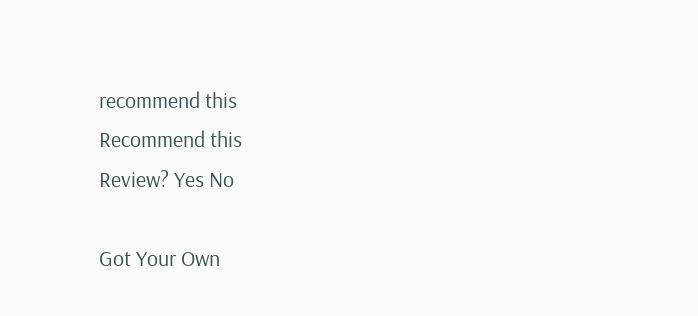recommend this
Recommend this
Review? Yes No

Got Your Own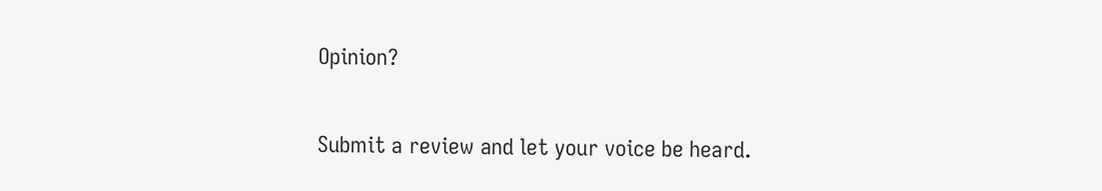Opinion?

Submit a review and let your voice be heard.